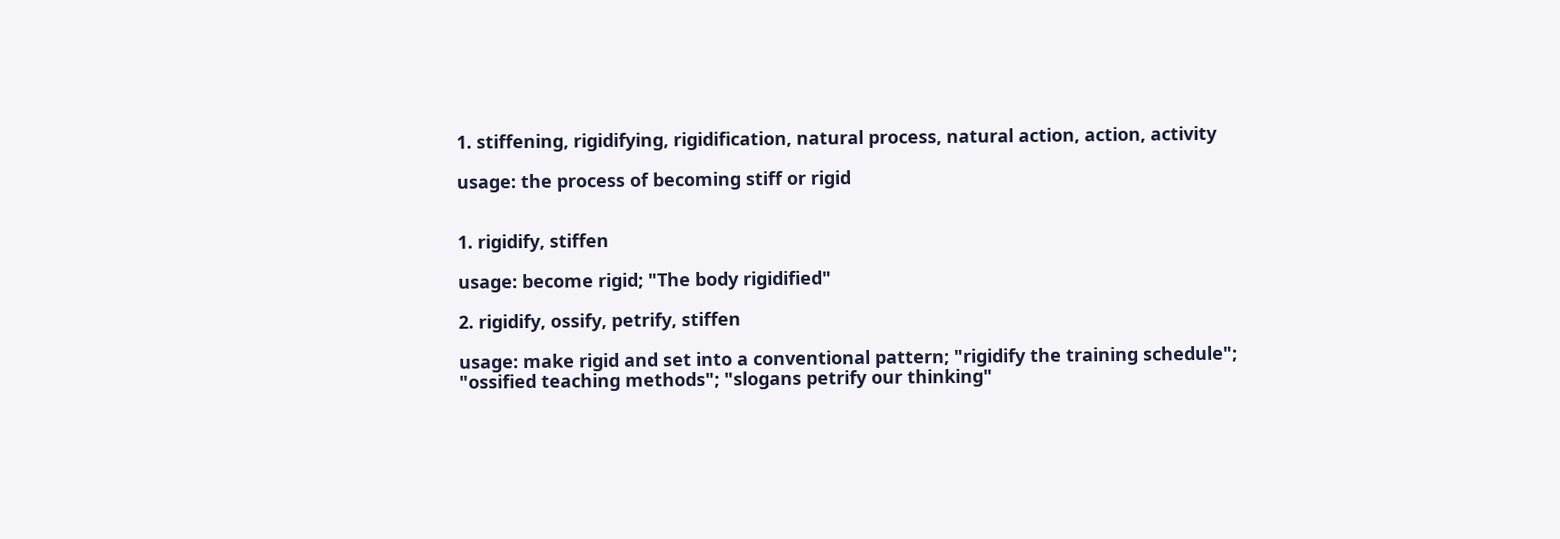1. stiffening, rigidifying, rigidification, natural process, natural action, action, activity

usage: the process of becoming stiff or rigid


1. rigidify, stiffen

usage: become rigid; "The body rigidified"

2. rigidify, ossify, petrify, stiffen

usage: make rigid and set into a conventional pattern; "rigidify the training schedule"; "ossified teaching methods"; "slogans petrify our thinking"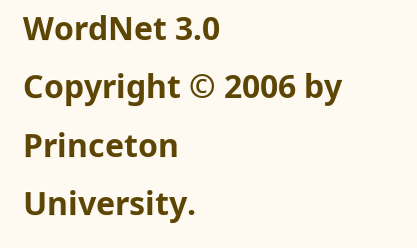WordNet 3.0 Copyright © 2006 by Princeton University.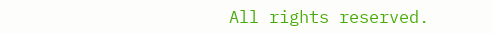All rights reserved.